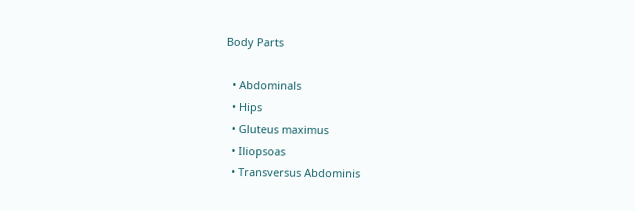Body Parts

  • Abdominals
  • Hips
  • Gluteus maximus
  • Iliopsoas
  • Transversus Abdominis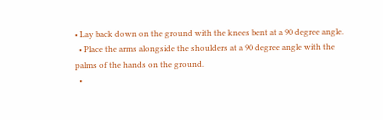• Lay back down on the ground with the knees bent at a 90 degree angle.
  • Place the arms alongside the shoulders at a 90 degree angle with the palms of the hands on the ground.
  •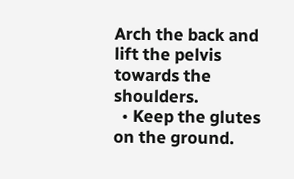Arch the back and lift the pelvis towards the shoulders.
  • Keep the glutes on the ground.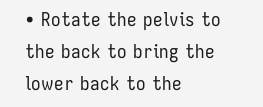• Rotate the pelvis to the back to bring the lower back to the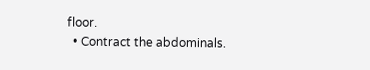floor.
  • Contract the abdominals.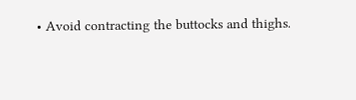• Avoid contracting the buttocks and thighs.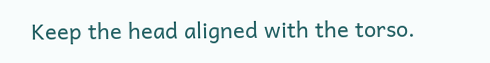Keep the head aligned with the torso.